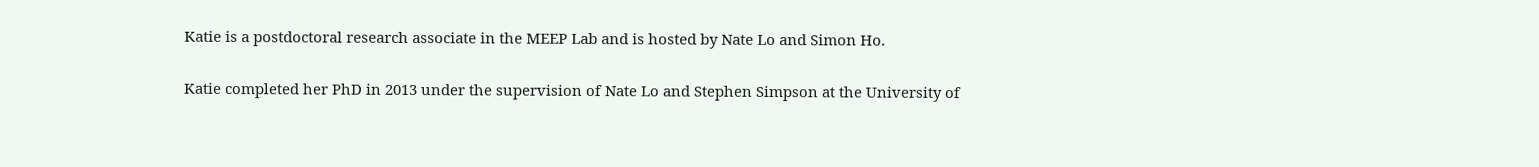Katie is a postdoctoral research associate in the MEEP Lab and is hosted by Nate Lo and Simon Ho.

Katie completed her PhD in 2013 under the supervision of Nate Lo and Stephen Simpson at the University of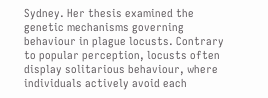Sydney. Her thesis examined the genetic mechanisms governing behaviour in plague locusts. Contrary to popular perception, locusts often display solitarious behaviour, where individuals actively avoid each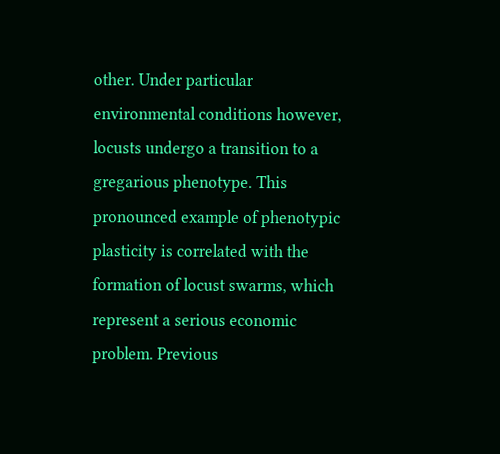other. Under particular environmental conditions however, locusts undergo a transition to a gregarious phenotype. This pronounced example of phenotypic plasticity is correlated with the formation of locust swarms, which represent a serious economic problem. Previous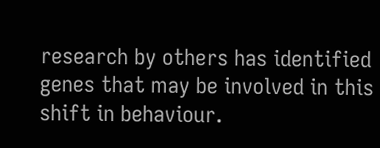research by others has identified genes that may be involved in this shift in behaviour.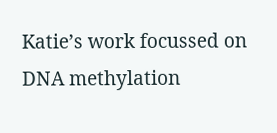Katie’s work focussed on DNA methylation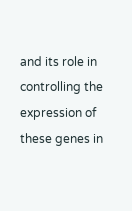and its role in controlling the expression of these genes in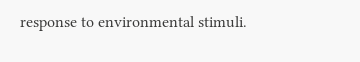response to environmental stimuli.